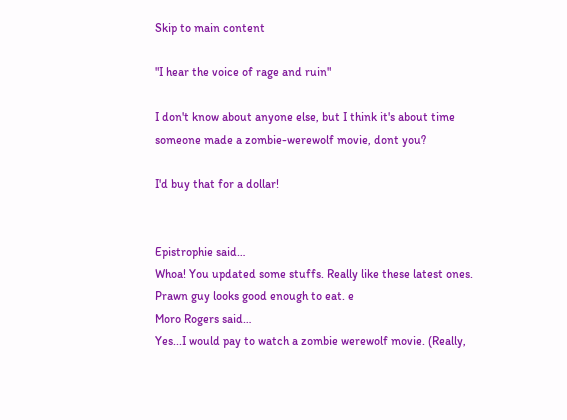Skip to main content

"I hear the voice of rage and ruin"

I don't know about anyone else, but I think it's about time someone made a zombie-werewolf movie, dont you?

I'd buy that for a dollar!


Epistrophie said…
Whoa! You updated some stuffs. Really like these latest ones. Prawn guy looks good enough to eat. e
Moro Rogers said…
Yes...I would pay to watch a zombie werewolf movie. (Really,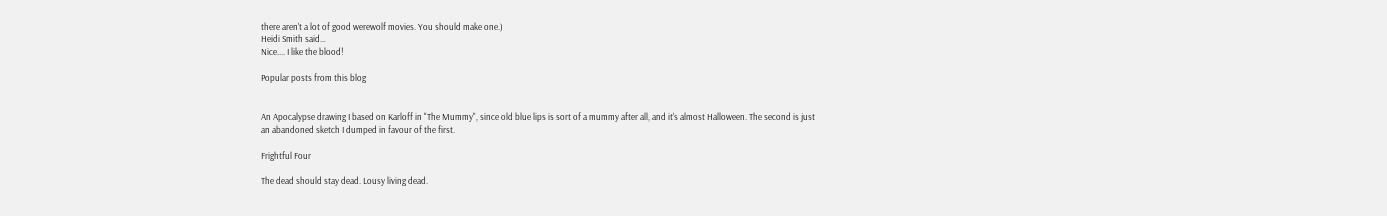there aren't a lot of good werewolf movies. You should make one.)
Heidi Smith said…
Nice.... I like the blood!

Popular posts from this blog


An Apocalypse drawing I based on Karloff in "The Mummy", since old blue lips is sort of a mummy after all, and it's almost Halloween. The second is just an abandoned sketch I dumped in favour of the first.

Frightful Four

The dead should stay dead. Lousy living dead.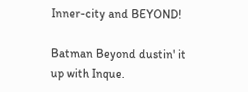Inner-city and BEYOND!

Batman Beyond dustin' it up with Inque.